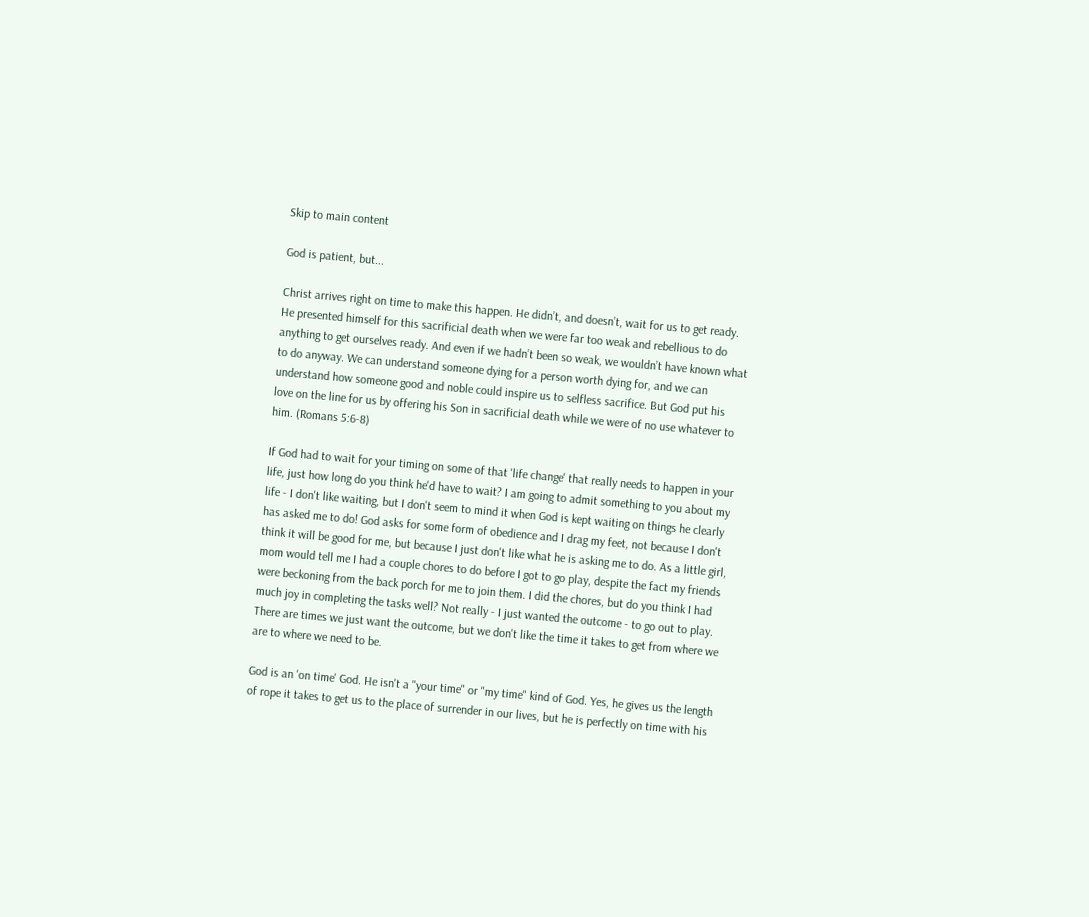Skip to main content

God is patient, but...

Christ arrives right on time to make this happen. He didn’t, and doesn’t, wait for us to get ready. He presented himself for this sacrificial death when we were far too weak and rebellious to do anything to get ourselves ready. And even if we hadn’t been so weak, we wouldn’t have known what to do anyway. We can understand someone dying for a person worth dying for, and we can understand how someone good and noble could inspire us to selfless sacrifice. But God put his love on the line for us by offering his Son in sacrificial death while we were of no use whatever to him. (Romans 5:6-8)

If God had to wait for your timing on some of that 'life change' that really needs to happen in your life, just how long do you think he'd have to wait? I am going to admit something to you about my life - I don't like waiting, but I don't seem to mind it when God is kept waiting on things he clearly has asked me to do! God asks for some form of obedience and I drag my feet, not because I don't think it will be good for me, but because I just don't like what he is asking me to do. As a little girl, mom would tell me I had a couple chores to do before I got to go play, despite the fact my friends were beckoning from the back porch for me to join them. I did the chores, but do you think I had much joy in completing the tasks well? Not really - I just wanted the outcome - to go out to play. There are times we just want the outcome, but we don't like the time it takes to get from where we are to where we need to be.

God is an 'on time' God. He isn't a "your time" or "my time" kind of God. Yes, he gives us the length of rope it takes to get us to the place of surrender in our lives, but he is perfectly on time with his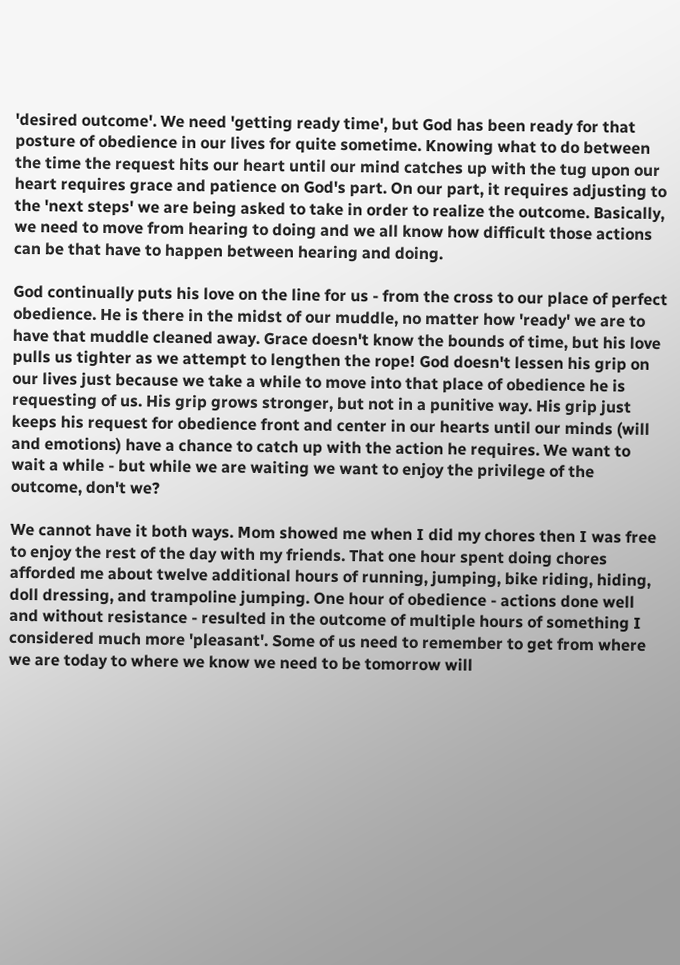'desired outcome'. We need 'getting ready time', but God has been ready for that posture of obedience in our lives for quite sometime. Knowing what to do between the time the request hits our heart until our mind catches up with the tug upon our heart requires grace and patience on God's part. On our part, it requires adjusting to the 'next steps' we are being asked to take in order to realize the outcome. Basically, we need to move from hearing to doing and we all know how difficult those actions can be that have to happen between hearing and doing.

God continually puts his love on the line for us - from the cross to our place of perfect obedience. He is there in the midst of our muddle, no matter how 'ready' we are to have that muddle cleaned away. Grace doesn't know the bounds of time, but his love pulls us tighter as we attempt to lengthen the rope! God doesn't lessen his grip on our lives just because we take a while to move into that place of obedience he is requesting of us. His grip grows stronger, but not in a punitive way. His grip just keeps his request for obedience front and center in our hearts until our minds (will and emotions) have a chance to catch up with the action he requires. We want to wait a while - but while we are waiting we want to enjoy the privilege of the outcome, don't we?

We cannot have it both ways. Mom showed me when I did my chores then I was free to enjoy the rest of the day with my friends. That one hour spent doing chores afforded me about twelve additional hours of running, jumping, bike riding, hiding, doll dressing, and trampoline jumping. One hour of obedience - actions done well and without resistance - resulted in the outcome of multiple hours of something I considered much more 'pleasant'. Some of us need to remember to get from where we are today to where we know we need to be tomorrow will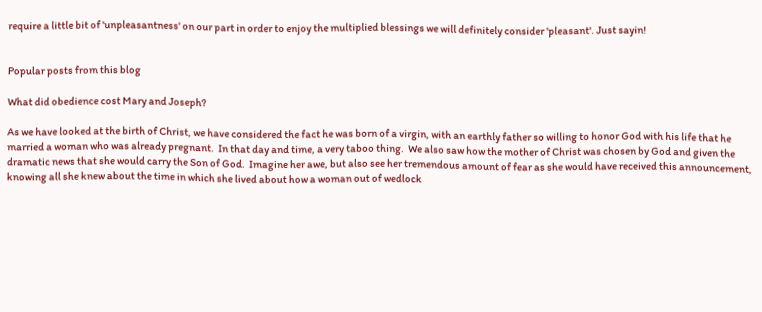require a little bit of 'unpleasantness' on our part in order to enjoy the multiplied blessings we will definitely consider 'pleasant'. Just sayin!


Popular posts from this blog

What did obedience cost Mary and Joseph?

As we have looked at the birth of Christ, we have considered the fact he was born of a virgin, with an earthly father so willing to honor God with his life that he married a woman who was already pregnant.  In that day and time, a very taboo thing.  We also saw how the mother of Christ was chosen by God and given the dramatic news that she would carry the Son of God.  Imagine her awe, but also see her tremendous amount of fear as she would have received this announcement, knowing all she knew about the time in which she lived about how a woman out of wedlock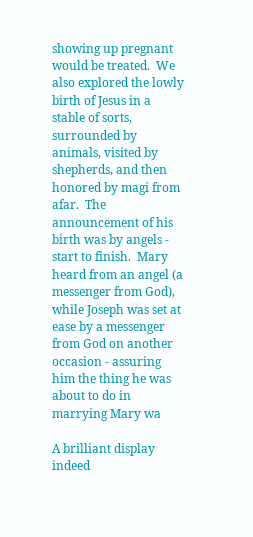showing up pregnant would be treated.  We also explored the lowly birth of Jesus in a stable of sorts, surrounded by animals, visited by shepherds, and then honored by magi from afar.  The announcement of his birth was by angels - start to finish.  Mary heard from an angel (a messenger from God), while Joseph was set at ease by a messenger from God on another occasion - assuring him the thing he was about to do in marrying Mary wa

A brilliant display indeed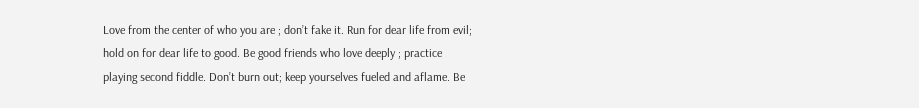Love from the center of who you are ; don’t fake it. Run for dear life from evil; hold on for dear life to good. Be good friends who love deeply ; practice playing second fiddle. Don’t burn out; keep yourselves fueled and aflame. Be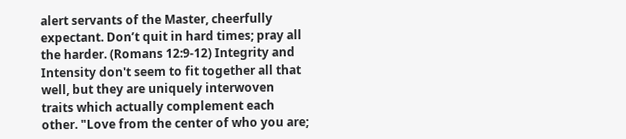alert servants of the Master, cheerfully expectant. Don’t quit in hard times; pray all the harder. (Romans 12:9-12) Integrity and Intensity don't seem to fit together all that well, but they are uniquely interwoven traits which actually complement each other. "Love from the center of who you are;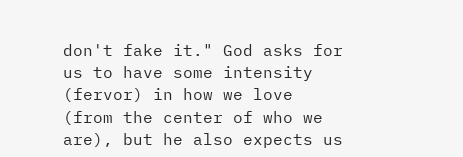don't fake it." God asks for us to have some intensity (fervor) in how we love (from the center of who we are), but he also expects us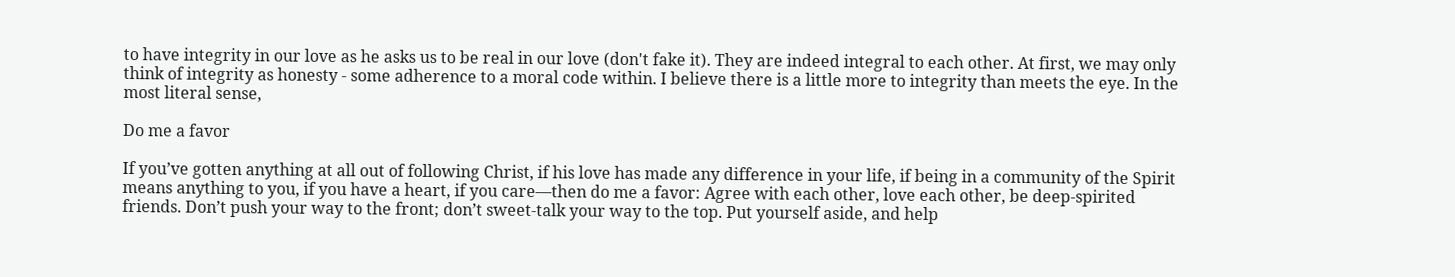to have integrity in our love as he asks us to be real in our love (don't fake it). They are indeed integral to each other. At first, we may only think of integrity as honesty - some adherence to a moral code within. I believe there is a little more to integrity than meets the eye. In the most literal sense,

Do me a favor

If you’ve gotten anything at all out of following Christ, if his love has made any difference in your life, if being in a community of the Spirit means anything to you, if you have a heart, if you care—then do me a favor: Agree with each other, love each other, be deep-spirited friends. Don’t push your way to the front; don’t sweet-talk your way to the top. Put yourself aside, and help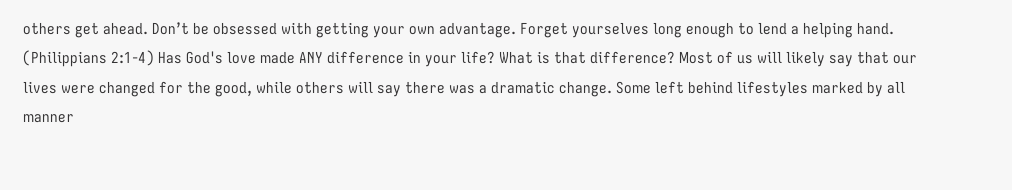others get ahead. Don’t be obsessed with getting your own advantage. Forget yourselves long enough to lend a helping hand. (Philippians 2:1-4) Has God's love made ANY difference in your life? What is that difference? Most of us will likely say that our lives were changed for the good, while others will say there was a dramatic change. Some left behind lifestyles marked by all manner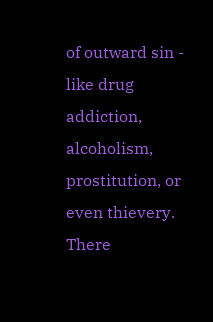of outward sin - like drug addiction, alcoholism, prostitution, or even thievery. There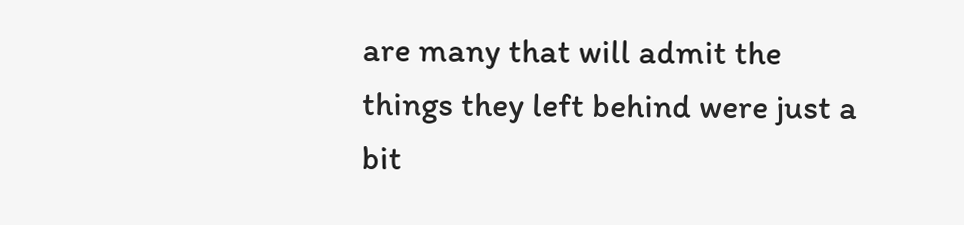are many that will admit the things they left behind were just a bit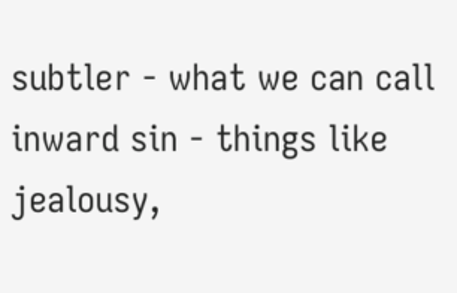subtler - what we can call inward sin - things like jealousy,